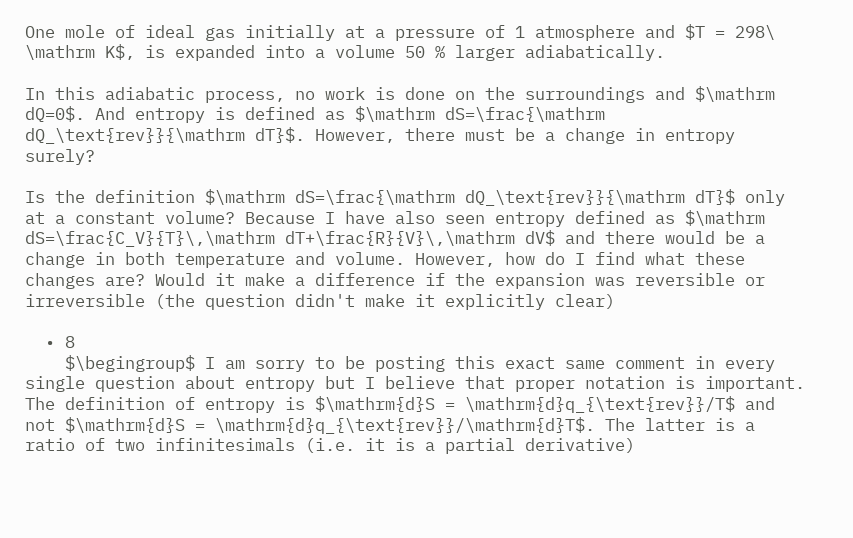One mole of ideal gas initially at a pressure of 1 atmosphere and $T = 298\ \mathrm K$, is expanded into a volume 50 % larger adiabatically.

In this adiabatic process, no work is done on the surroundings and $\mathrm dQ=0$. And entropy is defined as $\mathrm dS=\frac{\mathrm dQ_\text{rev}}{\mathrm dT}$. However, there must be a change in entropy surely?

Is the definition $\mathrm dS=\frac{\mathrm dQ_\text{rev}}{\mathrm dT}$ only at a constant volume? Because I have also seen entropy defined as $\mathrm dS=\frac{C_V}{T}\,\mathrm dT+\frac{R}{V}\,\mathrm dV$ and there would be a change in both temperature and volume. However, how do I find what these changes are? Would it make a difference if the expansion was reversible or irreversible (the question didn't make it explicitly clear)

  • 8
    $\begingroup$ I am sorry to be posting this exact same comment in every single question about entropy but I believe that proper notation is important. The definition of entropy is $\mathrm{d}S = \mathrm{d}q_{\text{rev}}/T$ and not $\mathrm{d}S = \mathrm{d}q_{\text{rev}}/\mathrm{d}T$. The latter is a ratio of two infinitesimals (i.e. it is a partial derivative)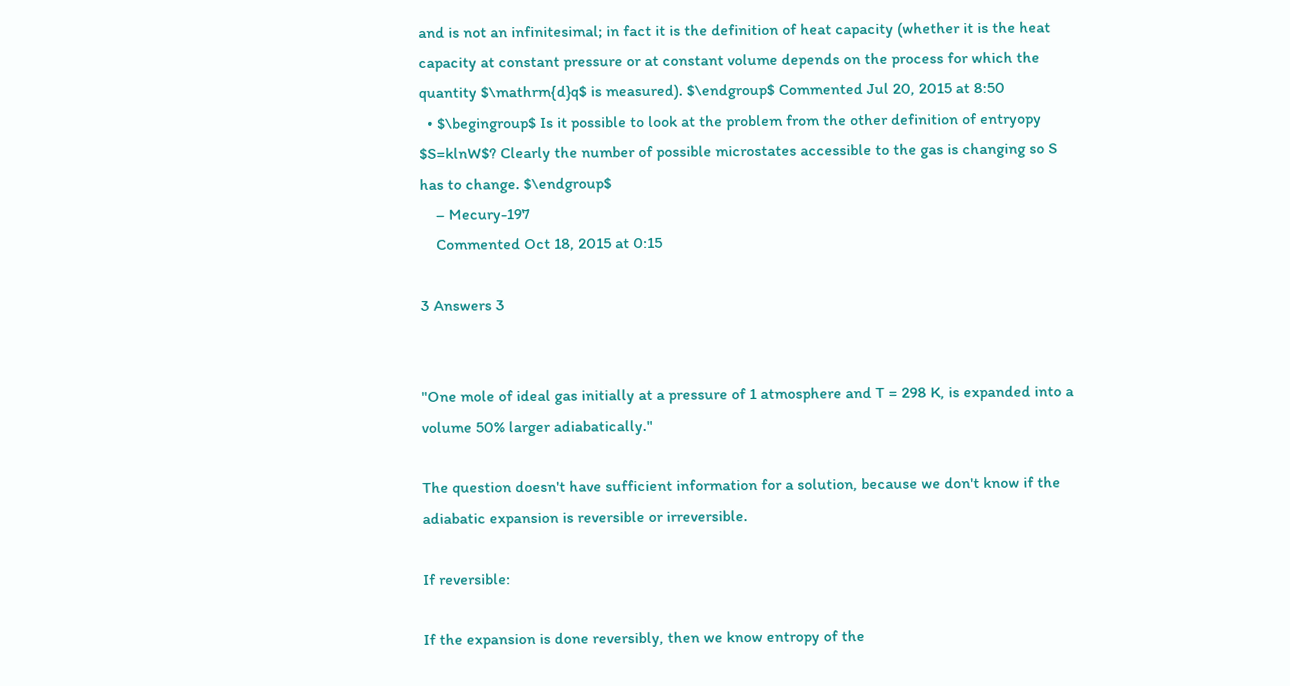and is not an infinitesimal; in fact it is the definition of heat capacity (whether it is the heat capacity at constant pressure or at constant volume depends on the process for which the quantity $\mathrm{d}q$ is measured). $\endgroup$ Commented Jul 20, 2015 at 8:50
  • $\begingroup$ Is it possible to look at the problem from the other definition of entryopy $S=klnW$? Clearly the number of possible microstates accessible to the gas is changing so S has to change. $\endgroup$
    – Mecury-197
    Commented Oct 18, 2015 at 0:15

3 Answers 3


"One mole of ideal gas initially at a pressure of 1 atmosphere and T = 298 K, is expanded into a volume 50% larger adiabatically."

The question doesn't have sufficient information for a solution, because we don't know if the adiabatic expansion is reversible or irreversible.

If reversible:

If the expansion is done reversibly, then we know entropy of the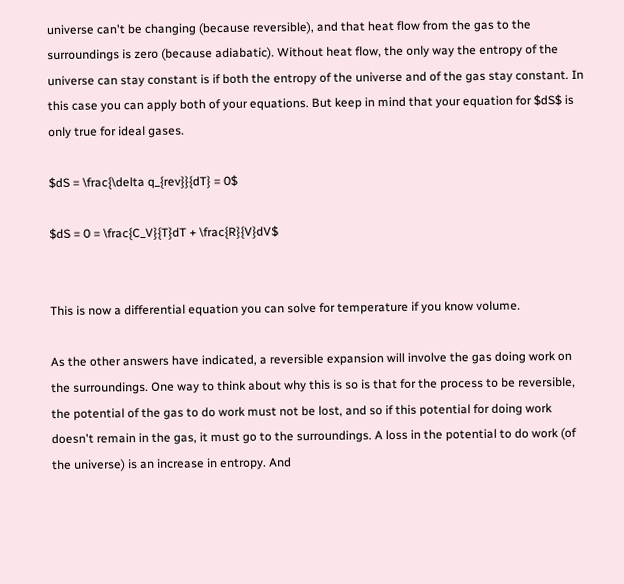universe can't be changing (because reversible), and that heat flow from the gas to the surroundings is zero (because adiabatic). Without heat flow, the only way the entropy of the universe can stay constant is if both the entropy of the universe and of the gas stay constant. In this case you can apply both of your equations. But keep in mind that your equation for $dS$ is only true for ideal gases.

$dS = \frac{\delta q_{rev}}{dT} = 0$

$dS = 0 = \frac{C_V}{T}dT + \frac{R}{V}dV$


This is now a differential equation you can solve for temperature if you know volume.

As the other answers have indicated, a reversible expansion will involve the gas doing work on the surroundings. One way to think about why this is so is that for the process to be reversible, the potential of the gas to do work must not be lost, and so if this potential for doing work doesn't remain in the gas, it must go to the surroundings. A loss in the potential to do work (of the universe) is an increase in entropy. And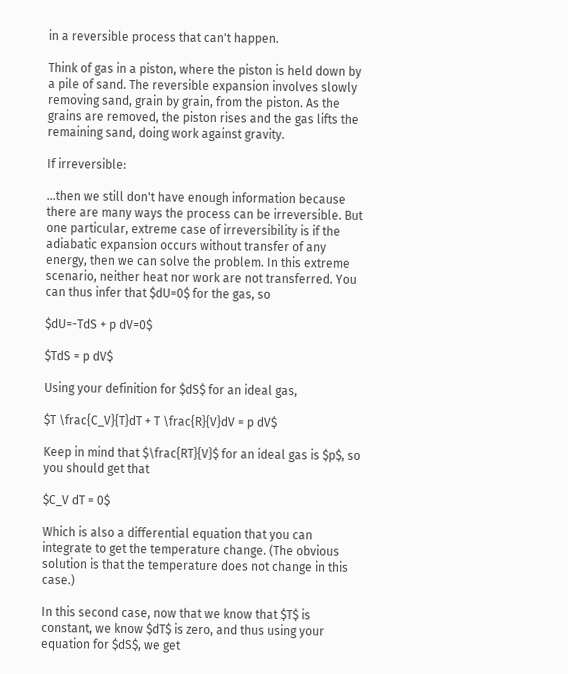in a reversible process that can't happen.

Think of gas in a piston, where the piston is held down by a pile of sand. The reversible expansion involves slowly removing sand, grain by grain, from the piston. As the grains are removed, the piston rises and the gas lifts the remaining sand, doing work against gravity.

If irreversible:

...then we still don't have enough information because there are many ways the process can be irreversible. But one particular, extreme case of irreversibility is if the adiabatic expansion occurs without transfer of any energy, then we can solve the problem. In this extreme scenario, neither heat nor work are not transferred. You can thus infer that $dU=0$ for the gas, so

$dU=-TdS + p dV=0$

$TdS = p dV$

Using your definition for $dS$ for an ideal gas,

$T \frac{C_V}{T}dT + T \frac{R}{V}dV = p dV$

Keep in mind that $\frac{RT}{V}$ for an ideal gas is $p$, so you should get that

$C_V dT = 0$

Which is also a differential equation that you can integrate to get the temperature change. (The obvious solution is that the temperature does not change in this case.)

In this second case, now that we know that $T$ is constant, we know $dT$ is zero, and thus using your equation for $dS$, we get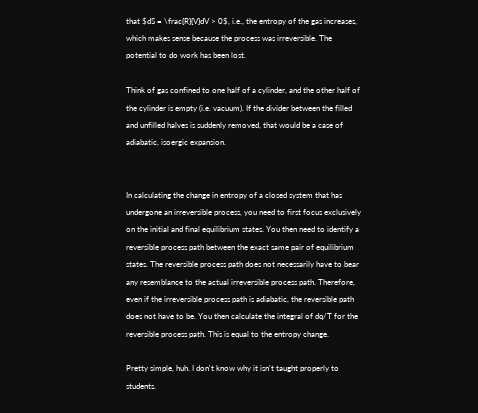that $dS = \frac{R}{V}dV > 0$, i.e., the entropy of the gas increases, which makes sense because the process was irreversible. The potential to do work has been lost.

Think of gas confined to one half of a cylinder, and the other half of the cylinder is empty (i.e. vacuum). If the divider between the filled and unfilled halves is suddenly removed, that would be a case of adiabatic, isoergic expansion.


In calculating the change in entropy of a closed system that has undergone an irreversible process, you need to first focus exclusively on the initial and final equilibrium states. You then need to identify a reversible process path between the exact same pair of equilibrium states. The reversible process path does not necessarily have to bear any resemblance to the actual irreversible process path. Therefore, even if the irreversible process path is adiabatic, the reversible path does not have to be. You then calculate the integral of dq/T for the reversible process path. This is equal to the entropy change.

Pretty simple, huh. I don't know why it isn't taught properly to students.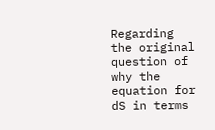Regarding the original question of why the equation for dS in terms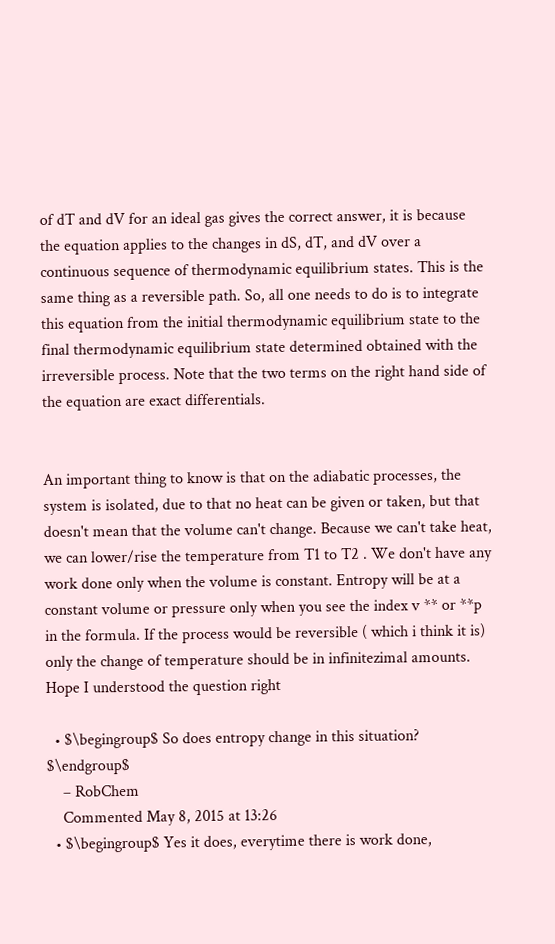of dT and dV for an ideal gas gives the correct answer, it is because the equation applies to the changes in dS, dT, and dV over a continuous sequence of thermodynamic equilibrium states. This is the same thing as a reversible path. So, all one needs to do is to integrate this equation from the initial thermodynamic equilibrium state to the final thermodynamic equilibrium state determined obtained with the irreversible process. Note that the two terms on the right hand side of the equation are exact differentials.


An important thing to know is that on the adiabatic processes, the system is isolated, due to that no heat can be given or taken, but that doesn't mean that the volume can't change. Because we can't take heat, we can lower/rise the temperature from T1 to T2 . We don't have any work done only when the volume is constant. Entropy will be at a constant volume or pressure only when you see the index v ** or **p in the formula. If the process would be reversible ( which i think it is) only the change of temperature should be in infinitezimal amounts. Hope I understood the question right

  • $\begingroup$ So does entropy change in this situation? $\endgroup$
    – RobChem
    Commented May 8, 2015 at 13:26
  • $\begingroup$ Yes it does, everytime there is work done,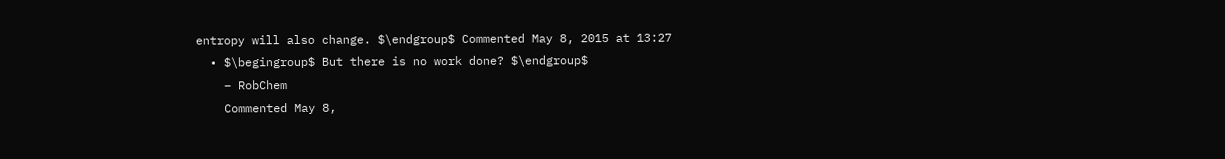entropy will also change. $\endgroup$ Commented May 8, 2015 at 13:27
  • $\begingroup$ But there is no work done? $\endgroup$
    – RobChem
    Commented May 8,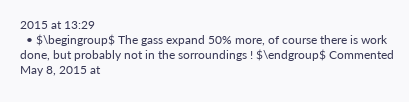2015 at 13:29
  • $\begingroup$ The gass expand 50% more, of course there is work done, but probably not in the sorroundings ! $\endgroup$ Commented May 8, 2015 at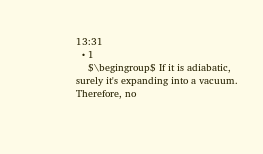13:31
  • 1
    $\begingroup$ If it is adiabatic, surely it's expanding into a vacuum. Therefore, no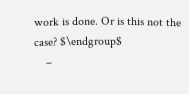work is done. Or is this not the case? $\endgroup$
    –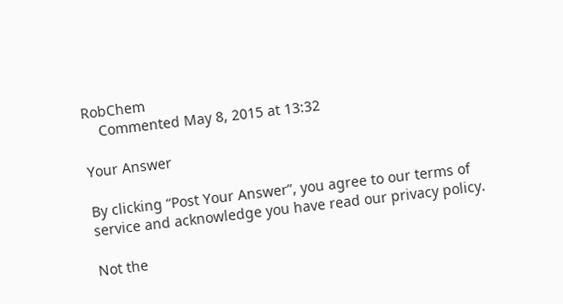RobChem
    Commented May 8, 2015 at 13:32

Your Answer

By clicking “Post Your Answer”, you agree to our terms of service and acknowledge you have read our privacy policy.

Not the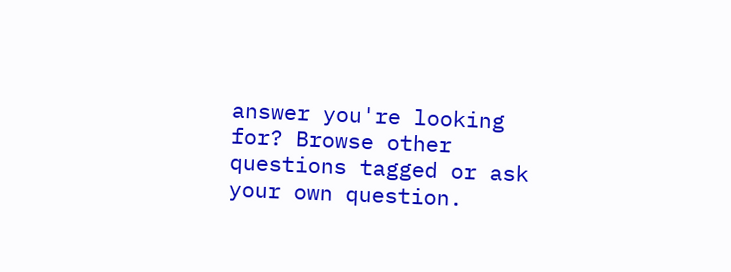answer you're looking for? Browse other questions tagged or ask your own question.